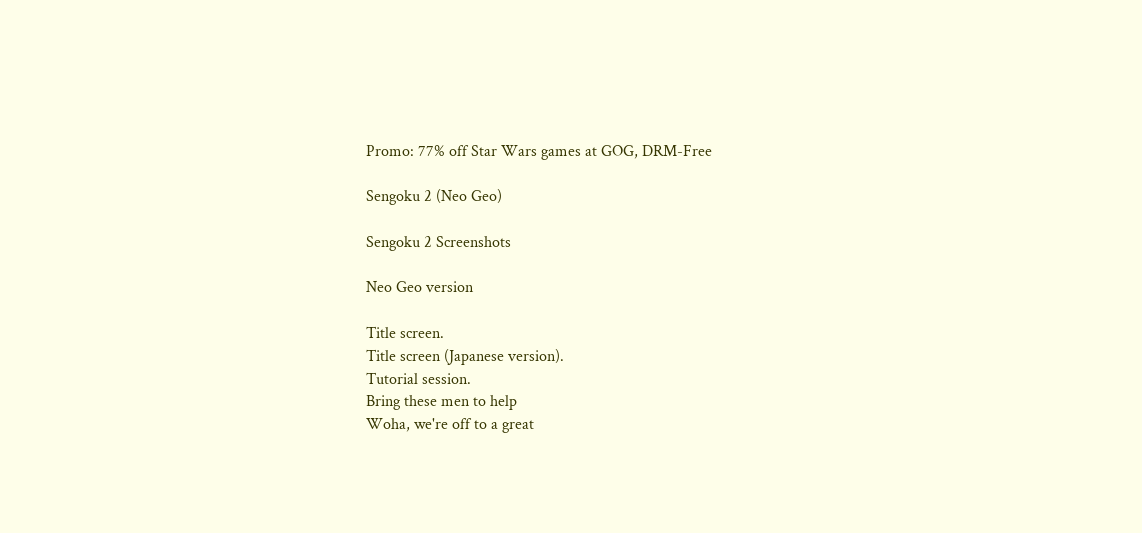Promo: 77% off Star Wars games at GOG, DRM-Free

Sengoku 2 (Neo Geo)

Sengoku 2 Screenshots

Neo Geo version

Title screen.
Title screen (Japanese version).
Tutorial session.
Bring these men to help
Woha, we're off to a great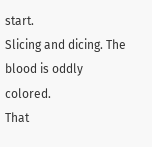start.
Slicing and dicing. The blood is oddly colored.
That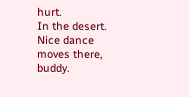hurt.
In the desert.
Nice dance moves there, buddy.